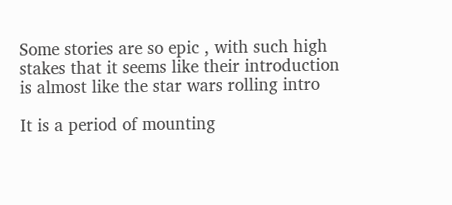Some stories are so epic , with such high stakes that it seems like their introduction is almost like the star wars rolling intro

It is a period of mounting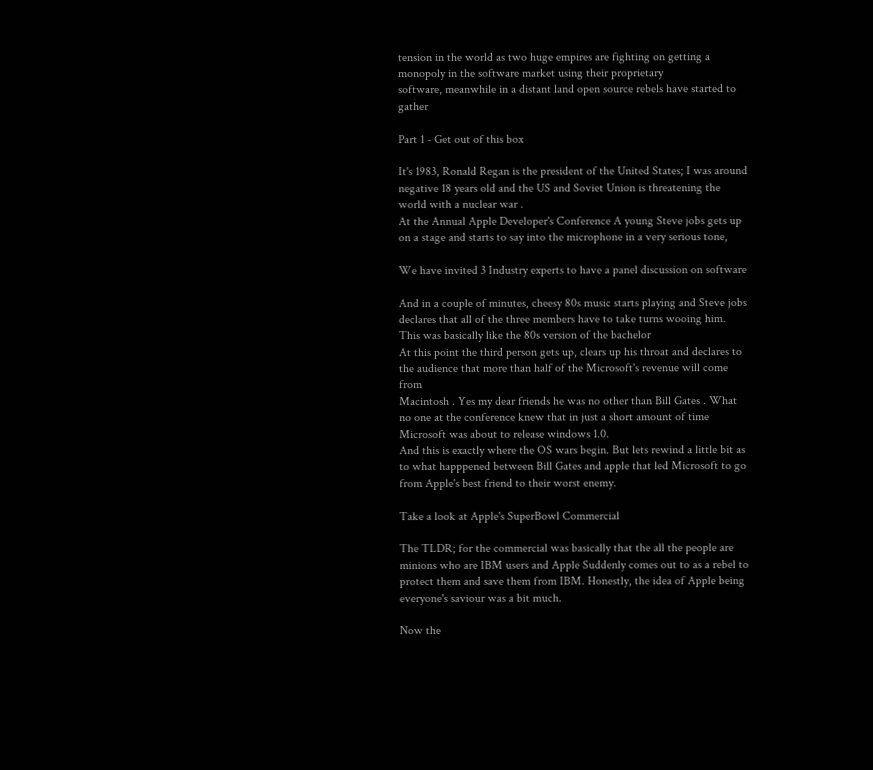tension in the world as two huge empires are fighting on getting a monopoly in the software market using their proprietary
software, meanwhile in a distant land open source rebels have started to gather

Part 1 - Get out of this box

It's 1983, Ronald Regan is the president of the United States; I was around negative 18 years old and the US and Soviet Union is threatening the world with a nuclear war .
At the Annual Apple Developer's Conference A young Steve jobs gets up on a stage and starts to say into the microphone in a very serious tone,

We have invited 3 Industry experts to have a panel discussion on software

And in a couple of minutes, cheesy 80s music starts playing and Steve jobs declares that all of the three members have to take turns wooing him. This was basically like the 80s version of the bachelor
At this point the third person gets up, clears up his throat and declares to the audience that more than half of the Microsoft's revenue will come from
Macintosh . Yes my dear friends he was no other than Bill Gates . What no one at the conference knew that in just a short amount of time Microsoft was about to release windows 1.0.
And this is exactly where the OS wars begin. But lets rewind a little bit as to what happpened between Bill Gates and apple that led Microsoft to go from Apple's best friend to their worst enemy.

Take a look at Apple's SuperBowl Commercial

The TLDR; for the commercial was basically that the all the people are minions who are IBM users and Apple Suddenly comes out to as a rebel to protect them and save them from IBM. Honestly, the idea of Apple being everyone's saviour was a bit much.

Now the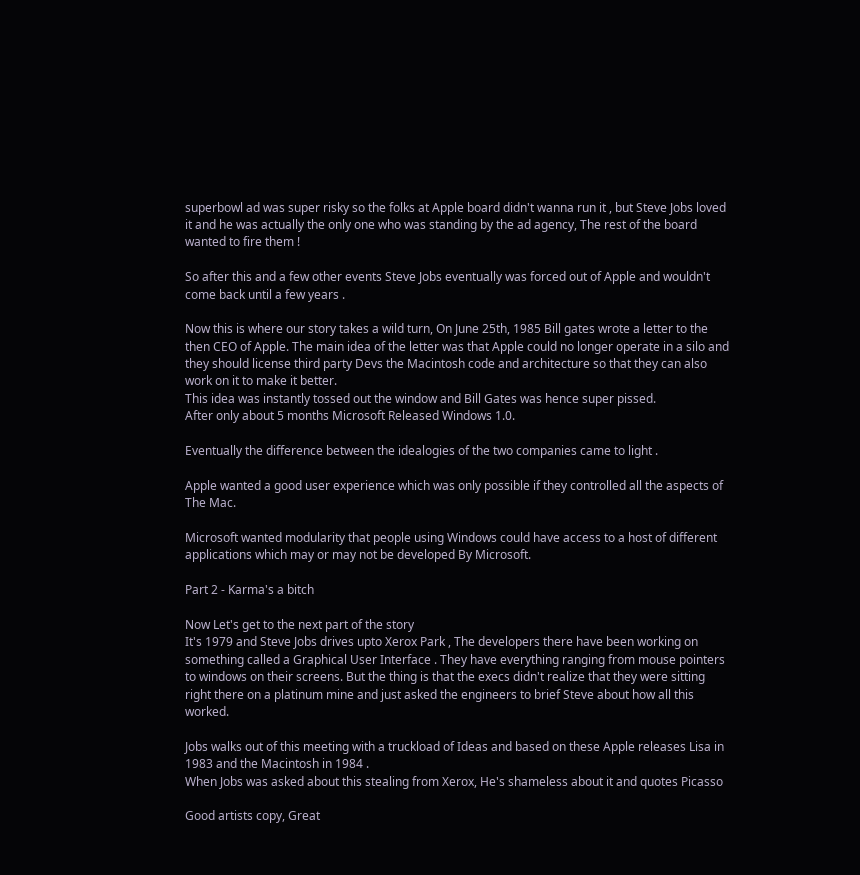superbowl ad was super risky so the folks at Apple board didn't wanna run it , but Steve Jobs loved it and he was actually the only one who was standing by the ad agency, The rest of the board wanted to fire them !

So after this and a few other events Steve Jobs eventually was forced out of Apple and wouldn't come back until a few years .

Now this is where our story takes a wild turn, On June 25th, 1985 Bill gates wrote a letter to the then CEO of Apple. The main idea of the letter was that Apple could no longer operate in a silo and they should license third party Devs the Macintosh code and architecture so that they can also work on it to make it better.
This idea was instantly tossed out the window and Bill Gates was hence super pissed.
After only about 5 months Microsoft Released Windows 1.0.

Eventually the difference between the idealogies of the two companies came to light .

Apple wanted a good user experience which was only possible if they controlled all the aspects of The Mac.

Microsoft wanted modularity that people using Windows could have access to a host of different applications which may or may not be developed By Microsoft.

Part 2 - Karma's a bitch

Now Let's get to the next part of the story
It's 1979 and Steve Jobs drives upto Xerox Park , The developers there have been working on something called a Graphical User Interface . They have everything ranging from mouse pointers to windows on their screens. But the thing is that the execs didn't realize that they were sitting right there on a platinum mine and just asked the engineers to brief Steve about how all this worked.

Jobs walks out of this meeting with a truckload of Ideas and based on these Apple releases Lisa in 1983 and the Macintosh in 1984 .
When Jobs was asked about this stealing from Xerox, He's shameless about it and quotes Picasso

Good artists copy, Great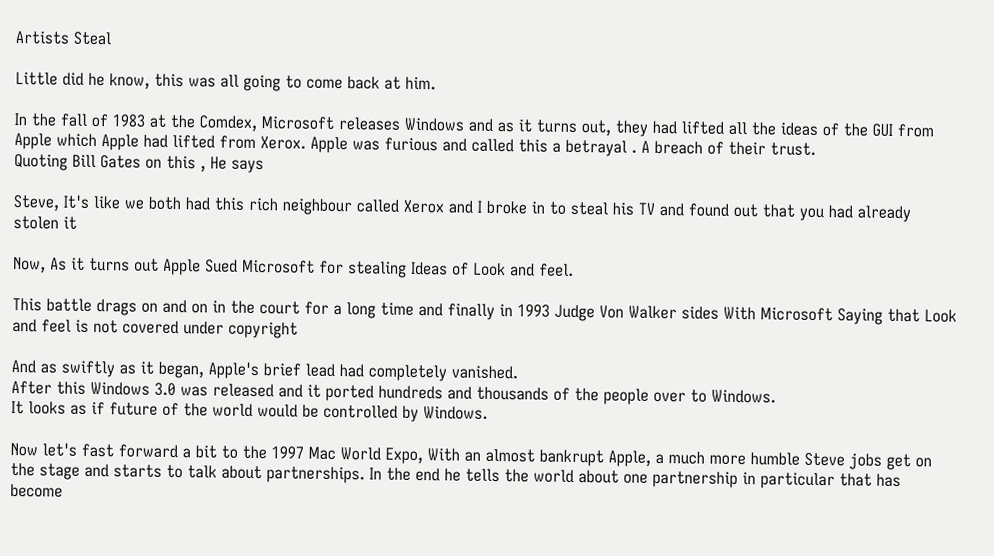Artists Steal

Little did he know, this was all going to come back at him.

In the fall of 1983 at the Comdex, Microsoft releases Windows and as it turns out, they had lifted all the ideas of the GUI from Apple which Apple had lifted from Xerox. Apple was furious and called this a betrayal . A breach of their trust.
Quoting Bill Gates on this , He says

Steve, It's like we both had this rich neighbour called Xerox and I broke in to steal his TV and found out that you had already stolen it

Now, As it turns out Apple Sued Microsoft for stealing Ideas of Look and feel.

This battle drags on and on in the court for a long time and finally in 1993 Judge Von Walker sides With Microsoft Saying that Look and feel is not covered under copyright

And as swiftly as it began, Apple's brief lead had completely vanished.
After this Windows 3.0 was released and it ported hundreds and thousands of the people over to Windows.
It looks as if future of the world would be controlled by Windows.

Now let's fast forward a bit to the 1997 Mac World Expo, With an almost bankrupt Apple, a much more humble Steve jobs get on the stage and starts to talk about partnerships. In the end he tells the world about one partnership in particular that has become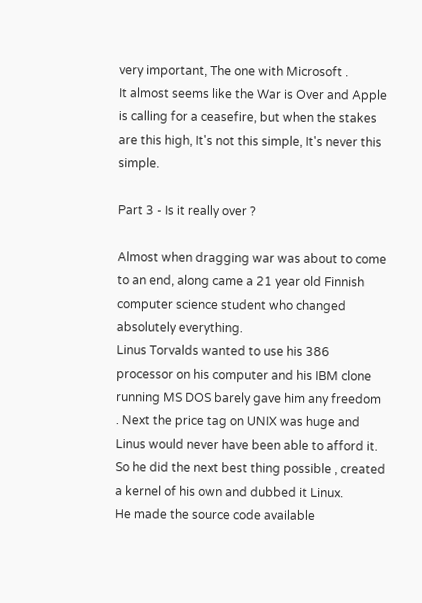very important, The one with Microsoft .
It almost seems like the War is Over and Apple is calling for a ceasefire, but when the stakes are this high, It's not this simple, It's never this simple.

Part 3 - Is it really over ?

Almost when dragging war was about to come to an end, along came a 21 year old Finnish computer science student who changed absolutely everything.
Linus Torvalds wanted to use his 386 processor on his computer and his IBM clone running MS DOS barely gave him any freedom . Next the price tag on UNIX was huge and Linus would never have been able to afford it.
So he did the next best thing possible , created a kernel of his own and dubbed it Linux.
He made the source code available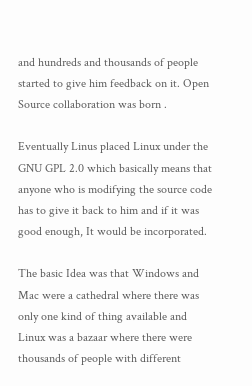and hundreds and thousands of people started to give him feedback on it. Open Source collaboration was born .

Eventually Linus placed Linux under the GNU GPL 2.0 which basically means that anyone who is modifying the source code has to give it back to him and if it was good enough, It would be incorporated.

The basic Idea was that Windows and Mac were a cathedral where there was only one kind of thing available and Linux was a bazaar where there were thousands of people with different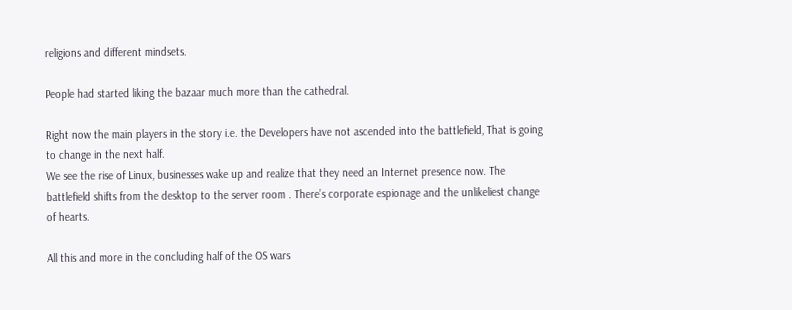religions and different mindsets.

People had started liking the bazaar much more than the cathedral.

Right now the main players in the story i.e. the Developers have not ascended into the battlefield, That is going to change in the next half.
We see the rise of Linux, businesses wake up and realize that they need an Internet presence now. The battlefield shifts from the desktop to the server room . There’s corporate espionage and the unlikeliest change of hearts.

All this and more in the concluding half of the OS wars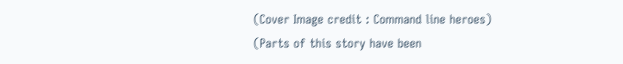(Cover Image credit : Command line heroes)
(Parts of this story have been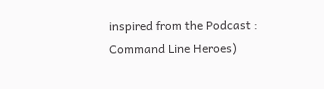inspired from the Podcast : Command Line Heroes)